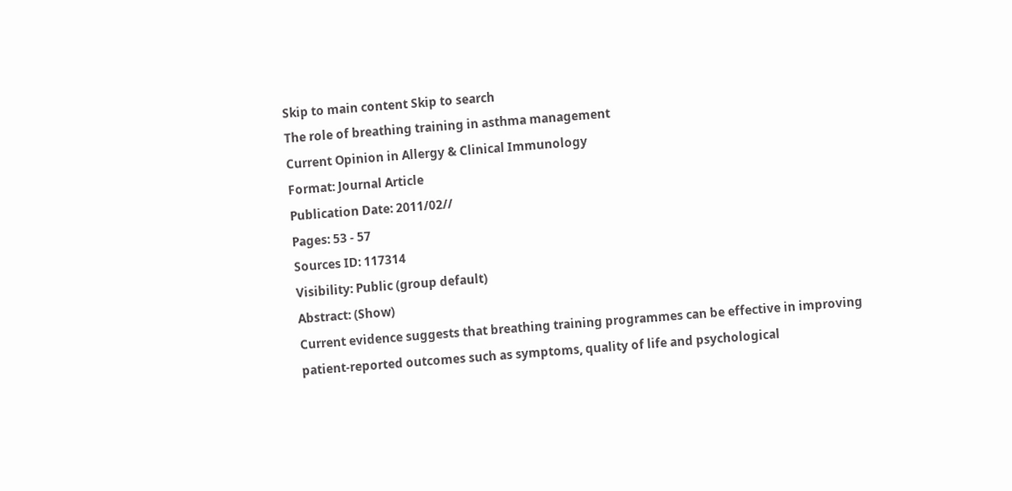Skip to main content Skip to search
The role of breathing training in asthma management
Current Opinion in Allergy & Clinical Immunology
Format: Journal Article
Publication Date: 2011/02//
Pages: 53 - 57
Sources ID: 117314
Visibility: Public (group default)
Abstract: (Show)
Current evidence suggests that breathing training programmes can be effective in improving patient-reported outcomes such as symptoms, quality of life and psychological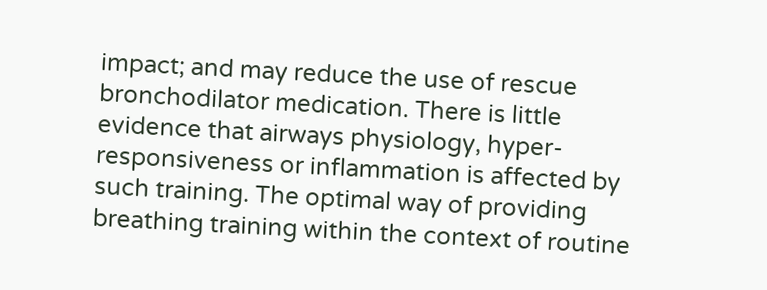impact; and may reduce the use of rescue bronchodilator medication. There is little evidence that airways physiology, hyper-responsiveness or inflammation is affected by such training. The optimal way of providing breathing training within the context of routine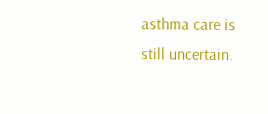asthma care is still uncertain.